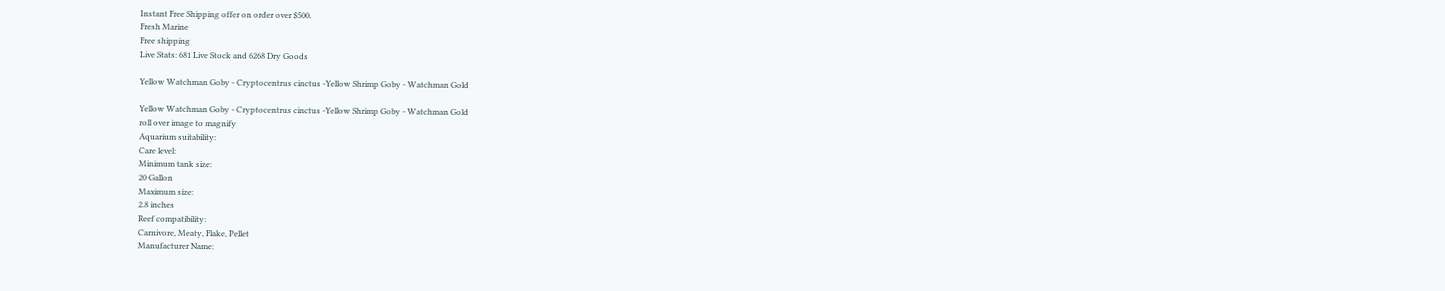Instant Free Shipping offer on order over $500.
Fresh Marine
Free shipping
Live Stats: 681 Live Stock and 6268 Dry Goods

Yellow Watchman Goby - Cryptocentrus cinctus -Yellow Shrimp Goby - Watchman Gold

Yellow Watchman Goby - Cryptocentrus cinctus -Yellow Shrimp Goby - Watchman Gold
roll over image to magnify
Aquarium suitability:
Care level:
Minimum tank size:
20 Gallon
Maximum size:
2.8 inches
Reef compatibility:
Carnivore, Meaty, Flake, Pellet
Manufacturer Name: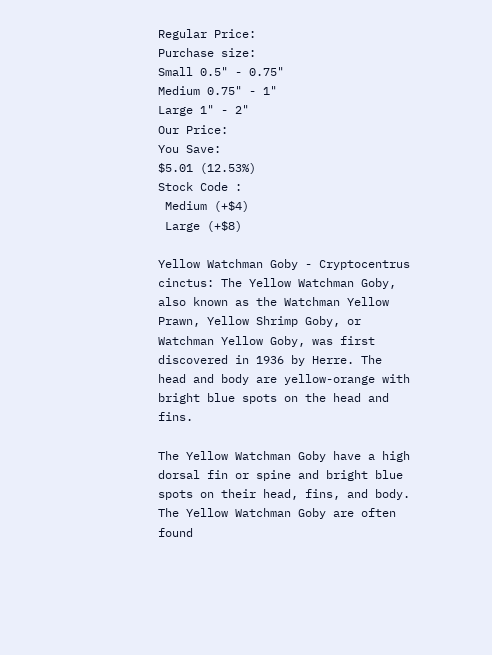Regular Price:
Purchase size:
Small 0.5" - 0.75"
Medium 0.75" - 1"
Large 1" - 2"
Our Price:
You Save:
$5.01 (12.53%)
Stock Code :
 Medium (+$4)
 Large (+$8)

Yellow Watchman Goby - Cryptocentrus cinctus: The Yellow Watchman Goby, also known as the Watchman Yellow Prawn, Yellow Shrimp Goby, or Watchman Yellow Goby, was first discovered in 1936 by Herre. The head and body are yellow-orange with bright blue spots on the head and fins.

The Yellow Watchman Goby have a high dorsal fin or spine and bright blue spots on their head, fins, and body. The Yellow Watchman Goby are often found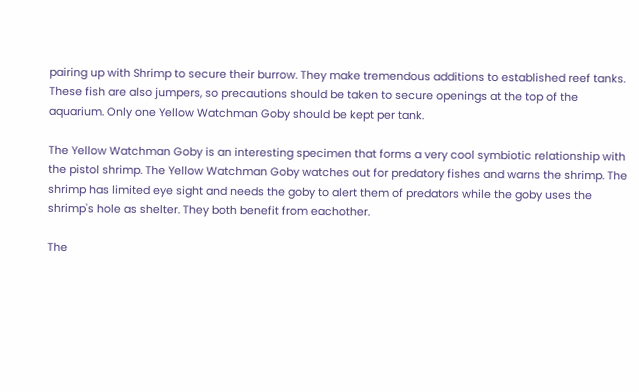pairing up with Shrimp to secure their burrow. They make tremendous additions to established reef tanks. These fish are also jumpers, so precautions should be taken to secure openings at the top of the aquarium. Only one Yellow Watchman Goby should be kept per tank.

The Yellow Watchman Goby is an interesting specimen that forms a very cool symbiotic relationship with the pistol shrimp. The Yellow Watchman Goby watches out for predatory fishes and warns the shrimp. The shrimp has limited eye sight and needs the goby to alert them of predators while the goby uses the shrimp's hole as shelter. They both benefit from eachother.

The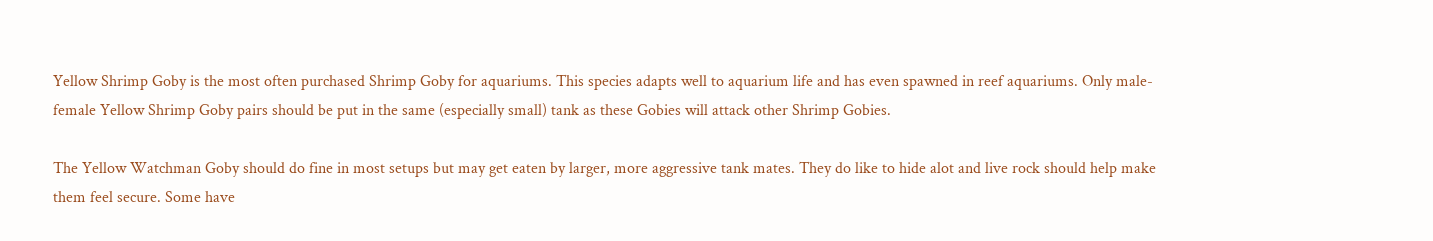Yellow Shrimp Goby is the most often purchased Shrimp Goby for aquariums. This species adapts well to aquarium life and has even spawned in reef aquariums. Only male-female Yellow Shrimp Goby pairs should be put in the same (especially small) tank as these Gobies will attack other Shrimp Gobies.

The Yellow Watchman Goby should do fine in most setups but may get eaten by larger, more aggressive tank mates. They do like to hide alot and live rock should help make them feel secure. Some have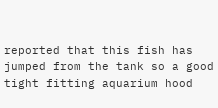reported that this fish has jumped from the tank so a good tight fitting aquarium hood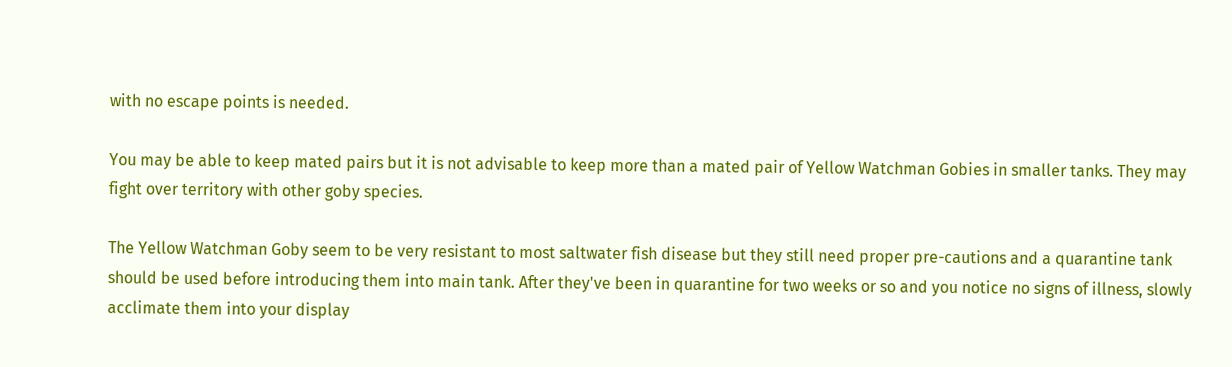with no escape points is needed.

You may be able to keep mated pairs but it is not advisable to keep more than a mated pair of Yellow Watchman Gobies in smaller tanks. They may fight over territory with other goby species.

The Yellow Watchman Goby seem to be very resistant to most saltwater fish disease but they still need proper pre-cautions and a quarantine tank should be used before introducing them into main tank. After they've been in quarantine for two weeks or so and you notice no signs of illness, slowly acclimate them into your display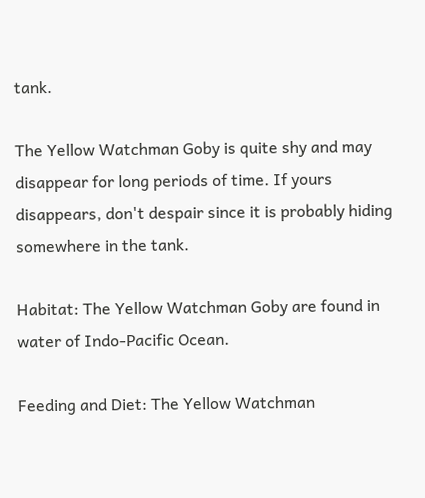tank.

The Yellow Watchman Goby is quite shy and may disappear for long periods of time. If yours disappears, don't despair since it is probably hiding somewhere in the tank.

Habitat: The Yellow Watchman Goby are found in water of Indo-Pacific Ocean.

Feeding and Diet: The Yellow Watchman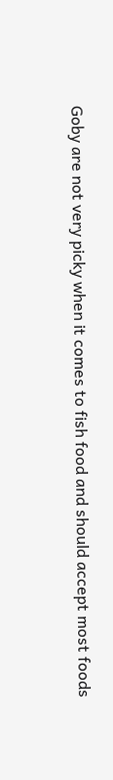Goby are not very picky when it comes to fish food and should accept most foods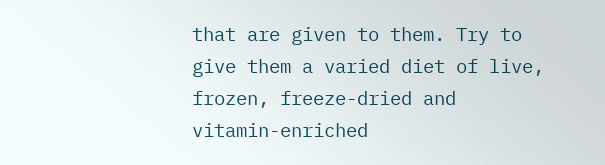that are given to them. Try to give them a varied diet of live, frozen, freeze-dried and vitamin-enriched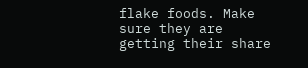flake foods. Make sure they are getting their share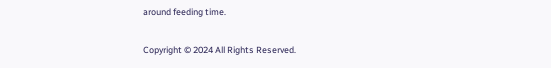around feeding time.

Copyright © 2024 All Rights Reserved.